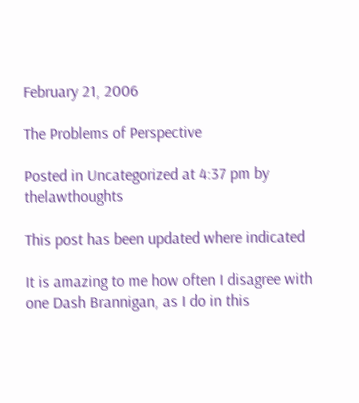February 21, 2006

The Problems of Perspective

Posted in Uncategorized at 4:37 pm by thelawthoughts

This post has been updated where indicated

It is amazing to me how often I disagree with one Dash Brannigan, as I do in this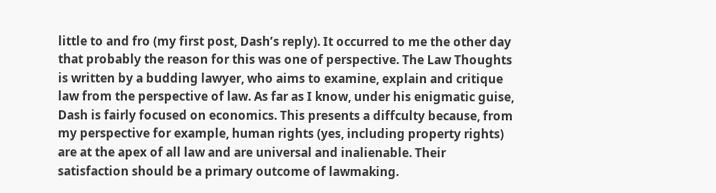little to and fro (my first post, Dash’s reply). It occurred to me the other day that probably the reason for this was one of perspective. The Law Thoughts is written by a budding lawyer, who aims to examine, explain and critique law from the perspective of law. As far as I know, under his enigmatic guise, Dash is fairly focused on economics. This presents a diffculty because, from my perspective for example, human rights (yes, including property rights) are at the apex of all law and are universal and inalienable. Their satisfaction should be a primary outcome of lawmaking.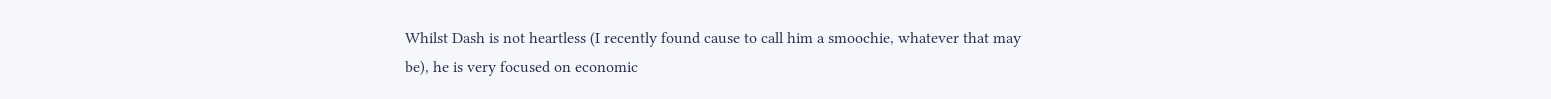Whilst Dash is not heartless (I recently found cause to call him a smoochie, whatever that may be), he is very focused on economic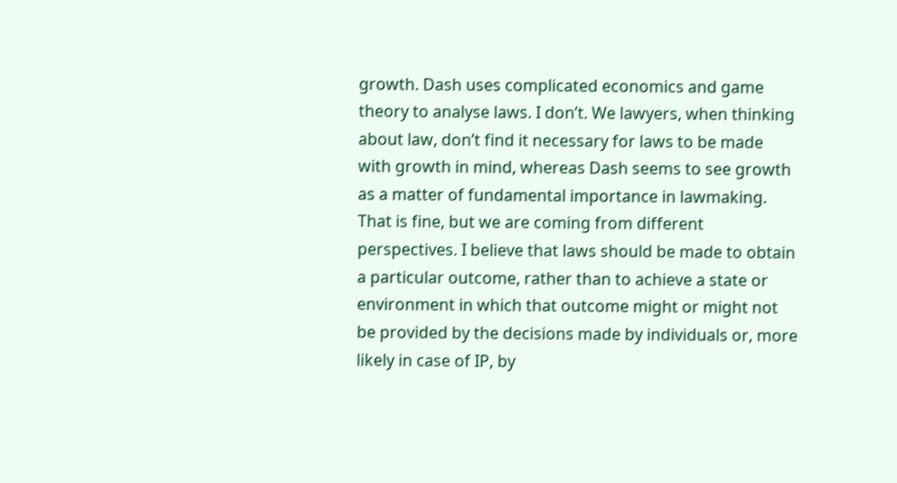growth. Dash uses complicated economics and game theory to analyse laws. I don’t. We lawyers, when thinking about law, don’t find it necessary for laws to be made with growth in mind, whereas Dash seems to see growth as a matter of fundamental importance in lawmaking. That is fine, but we are coming from different perspectives. I believe that laws should be made to obtain a particular outcome, rather than to achieve a state or environment in which that outcome might or might not be provided by the decisions made by individuals or, more likely in case of IP, by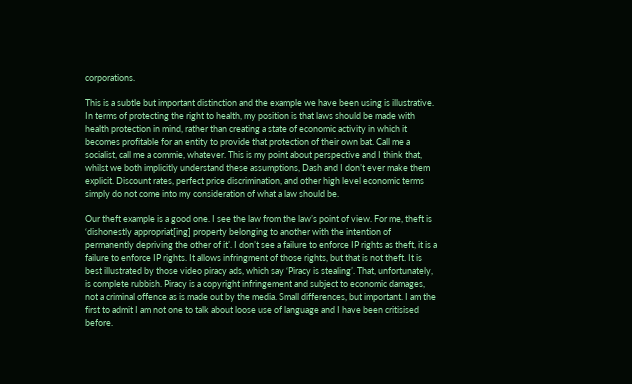corporations.

This is a subtle but important distinction and the example we have been using is illustrative. In terms of protecting the right to health, my position is that laws should be made with health protection in mind, rather than creating a state of economic activity in which it becomes profitable for an entity to provide that protection of their own bat. Call me a socialist, call me a commie, whatever. This is my point about perspective and I think that, whilst we both implicitly understand these assumptions, Dash and I don’t ever make them explicit. Discount rates, perfect price discrimination, and other high level economic terms simply do not come into my consideration of what a law should be.

Our theft example is a good one. I see the law from the law’s point of view. For me, theft is ‘dishonestly appropriat[ing] property belonging to another with the intention of permanently depriving the other of it’. I don’t see a failure to enforce IP rights as theft, it is a failure to enforce IP rights. It allows infringment of those rights, but that is not theft. It is best illustrated by those video piracy ads, which say ‘Piracy is stealing’. That, unfortunately, is complete rubbish. Piracy is a copyright infringement and subject to economic damages, not a criminal offence as is made out by the media. Small differences, but important. I am the first to admit I am not one to talk about loose use of language and I have been critisised before.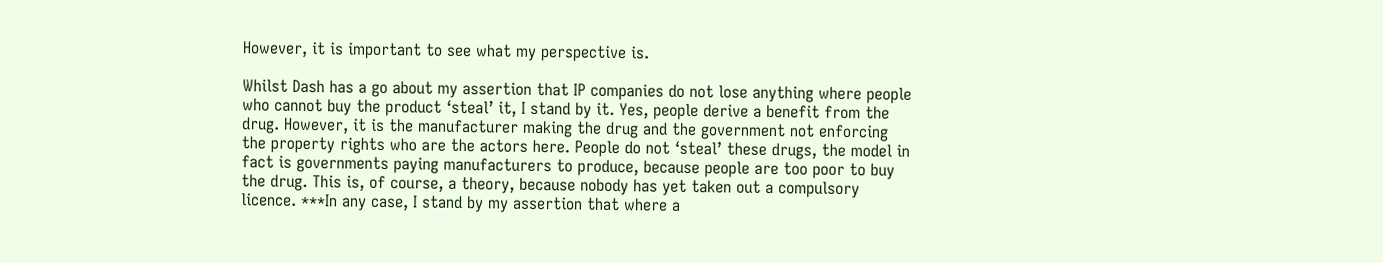However, it is important to see what my perspective is.

Whilst Dash has a go about my assertion that IP companies do not lose anything where people who cannot buy the product ‘steal’ it, I stand by it. Yes, people derive a benefit from the drug. However, it is the manufacturer making the drug and the government not enforcing the property rights who are the actors here. People do not ‘steal’ these drugs, the model in fact is governments paying manufacturers to produce, because people are too poor to buy the drug. This is, of course, a theory, because nobody has yet taken out a compulsory licence. ***In any case, I stand by my assertion that where a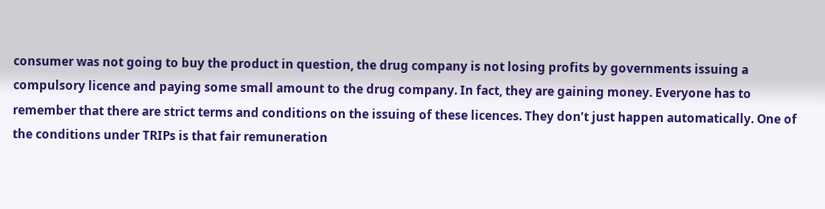consumer was not going to buy the product in question, the drug company is not losing profits by governments issuing a compulsory licence and paying some small amount to the drug company. In fact, they are gaining money. Everyone has to remember that there are strict terms and conditions on the issuing of these licences. They don’t just happen automatically. One of the conditions under TRIPs is that fair remuneration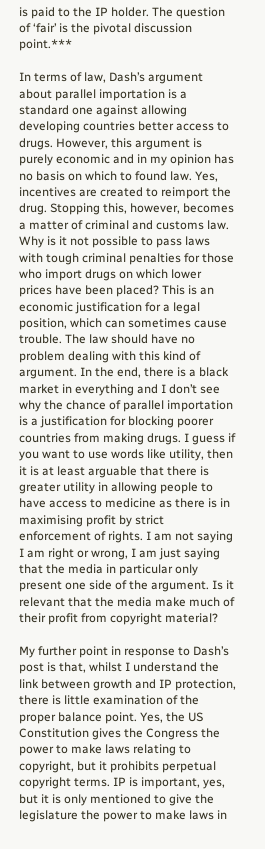is paid to the IP holder. The question of ‘fair’ is the pivotal discussion point.***

In terms of law, Dash’s argument about parallel importation is a standard one against allowing developing countries better access to drugs. However, this argument is purely economic and in my opinion has no basis on which to found law. Yes, incentives are created to reimport the drug. Stopping this, however, becomes a matter of criminal and customs law. Why is it not possible to pass laws with tough criminal penalties for those who import drugs on which lower prices have been placed? This is an economic justification for a legal position, which can sometimes cause trouble. The law should have no problem dealing with this kind of argument. In the end, there is a black market in everything and I don’t see why the chance of parallel importation is a justification for blocking poorer countries from making drugs. I guess if you want to use words like utility, then it is at least arguable that there is greater utility in allowing people to have access to medicine as there is in maximising profit by strict enforcement of rights. I am not saying I am right or wrong, I am just saying that the media in particular only present one side of the argument. Is it relevant that the media make much of their profit from copyright material?

My further point in response to Dash’s post is that, whilst I understand the link between growth and IP protection, there is little examination of the proper balance point. Yes, the US Constitution gives the Congress the power to make laws relating to copyright, but it prohibits perpetual copyright terms. IP is important, yes, but it is only mentioned to give the legislature the power to make laws in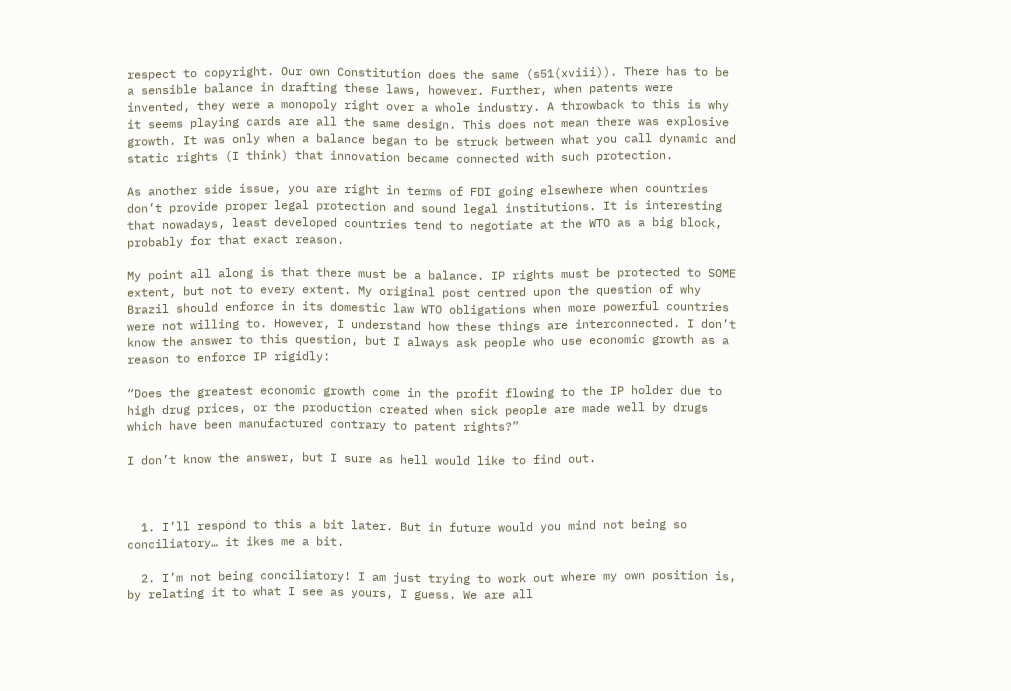respect to copyright. Our own Constitution does the same (s51(xviii)). There has to be a sensible balance in drafting these laws, however. Further, when patents were invented, they were a monopoly right over a whole industry. A throwback to this is why it seems playing cards are all the same design. This does not mean there was explosive growth. It was only when a balance began to be struck between what you call dynamic and static rights (I think) that innovation became connected with such protection.

As another side issue, you are right in terms of FDI going elsewhere when countries don’t provide proper legal protection and sound legal institutions. It is interesting that nowadays, least developed countries tend to negotiate at the WTO as a big block, probably for that exact reason.

My point all along is that there must be a balance. IP rights must be protected to SOME extent, but not to every extent. My original post centred upon the question of why Brazil should enforce in its domestic law WTO obligations when more powerful countries were not willing to. However, I understand how these things are interconnected. I don’t know the answer to this question, but I always ask people who use economic growth as a reason to enforce IP rigidly:

“Does the greatest economic growth come in the profit flowing to the IP holder due to high drug prices, or the production created when sick people are made well by drugs which have been manufactured contrary to patent rights?”

I don’t know the answer, but I sure as hell would like to find out.



  1. I’ll respond to this a bit later. But in future would you mind not being so conciliatory… it ikes me a bit.

  2. I’m not being conciliatory! I am just trying to work out where my own position is, by relating it to what I see as yours, I guess. We are all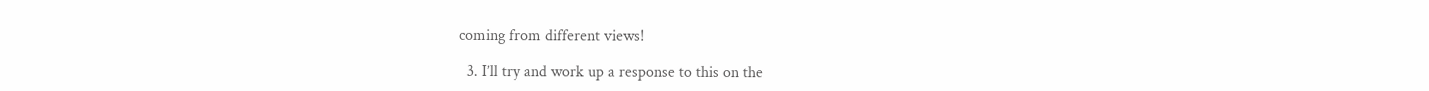coming from different views!

  3. I’ll try and work up a response to this on the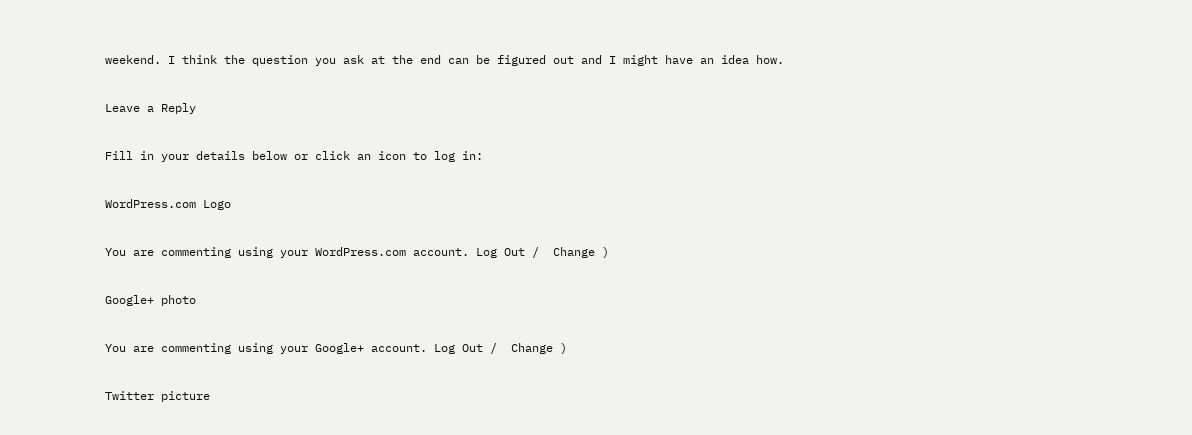weekend. I think the question you ask at the end can be figured out and I might have an idea how.

Leave a Reply

Fill in your details below or click an icon to log in:

WordPress.com Logo

You are commenting using your WordPress.com account. Log Out /  Change )

Google+ photo

You are commenting using your Google+ account. Log Out /  Change )

Twitter picture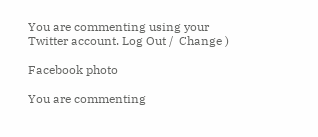You are commenting using your Twitter account. Log Out /  Change )

Facebook photo

You are commenting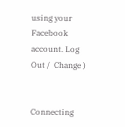using your Facebook account. Log Out /  Change )


Connecting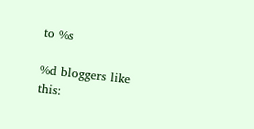to %s

%d bloggers like this: